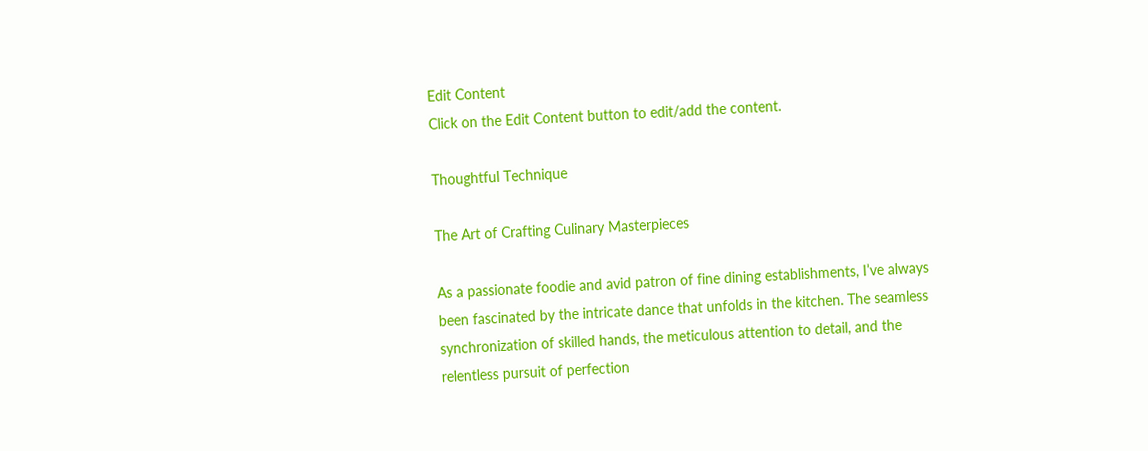Edit Content
Click on the Edit Content button to edit/add the content.

Thoughtful Technique

The Art of Crafting Culinary Masterpieces

As a passionate foodie and avid patron of fine dining establishments, I’ve always been fascinated by the intricate dance that unfolds in the kitchen. The seamless synchronization of skilled hands, the meticulous attention to detail, and the relentless pursuit of perfection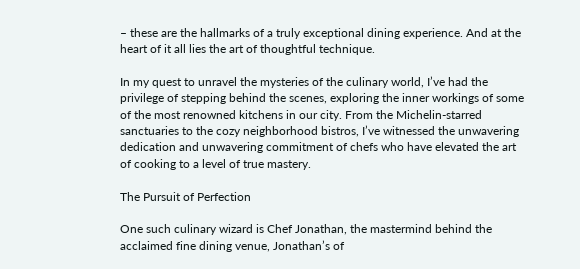– these are the hallmarks of a truly exceptional dining experience. And at the heart of it all lies the art of thoughtful technique.

In my quest to unravel the mysteries of the culinary world, I’ve had the privilege of stepping behind the scenes, exploring the inner workings of some of the most renowned kitchens in our city. From the Michelin-starred sanctuaries to the cozy neighborhood bistros, I’ve witnessed the unwavering dedication and unwavering commitment of chefs who have elevated the art of cooking to a level of true mastery.

The Pursuit of Perfection

One such culinary wizard is Chef Jonathan, the mastermind behind the acclaimed fine dining venue, Jonathan’s of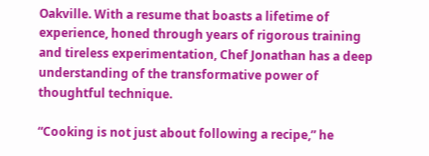Oakville. With a resume that boasts a lifetime of experience, honed through years of rigorous training and tireless experimentation, Chef Jonathan has a deep understanding of the transformative power of thoughtful technique.

“Cooking is not just about following a recipe,” he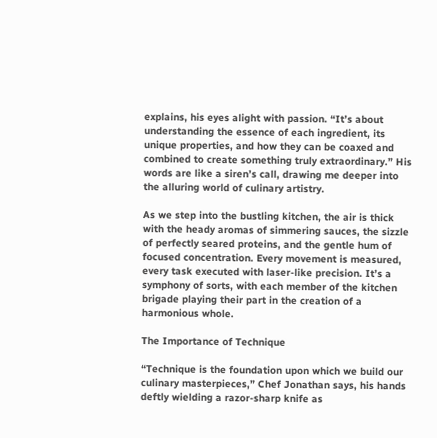explains, his eyes alight with passion. “It’s about understanding the essence of each ingredient, its unique properties, and how they can be coaxed and combined to create something truly extraordinary.” His words are like a siren’s call, drawing me deeper into the alluring world of culinary artistry.

As we step into the bustling kitchen, the air is thick with the heady aromas of simmering sauces, the sizzle of perfectly seared proteins, and the gentle hum of focused concentration. Every movement is measured, every task executed with laser-like precision. It’s a symphony of sorts, with each member of the kitchen brigade playing their part in the creation of a harmonious whole.

The Importance of Technique

“Technique is the foundation upon which we build our culinary masterpieces,” Chef Jonathan says, his hands deftly wielding a razor-sharp knife as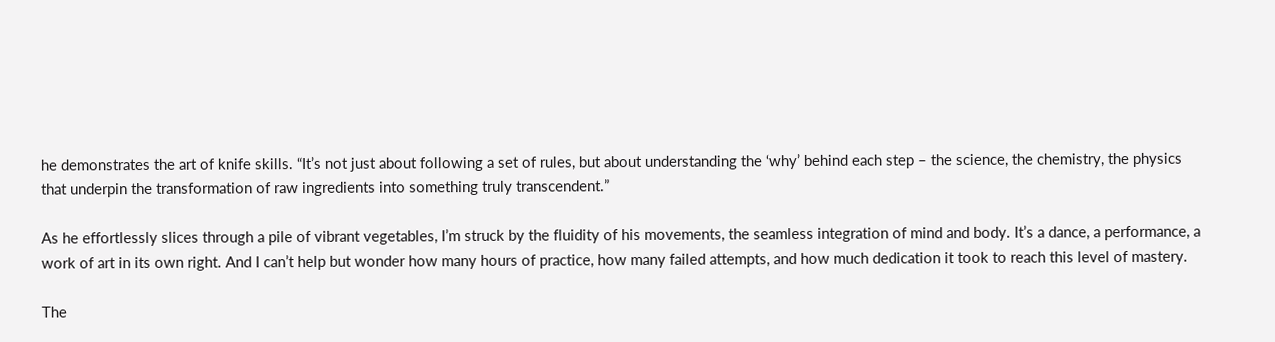he demonstrates the art of knife skills. “It’s not just about following a set of rules, but about understanding the ‘why’ behind each step – the science, the chemistry, the physics that underpin the transformation of raw ingredients into something truly transcendent.”

As he effortlessly slices through a pile of vibrant vegetables, I’m struck by the fluidity of his movements, the seamless integration of mind and body. It’s a dance, a performance, a work of art in its own right. And I can’t help but wonder how many hours of practice, how many failed attempts, and how much dedication it took to reach this level of mastery.

The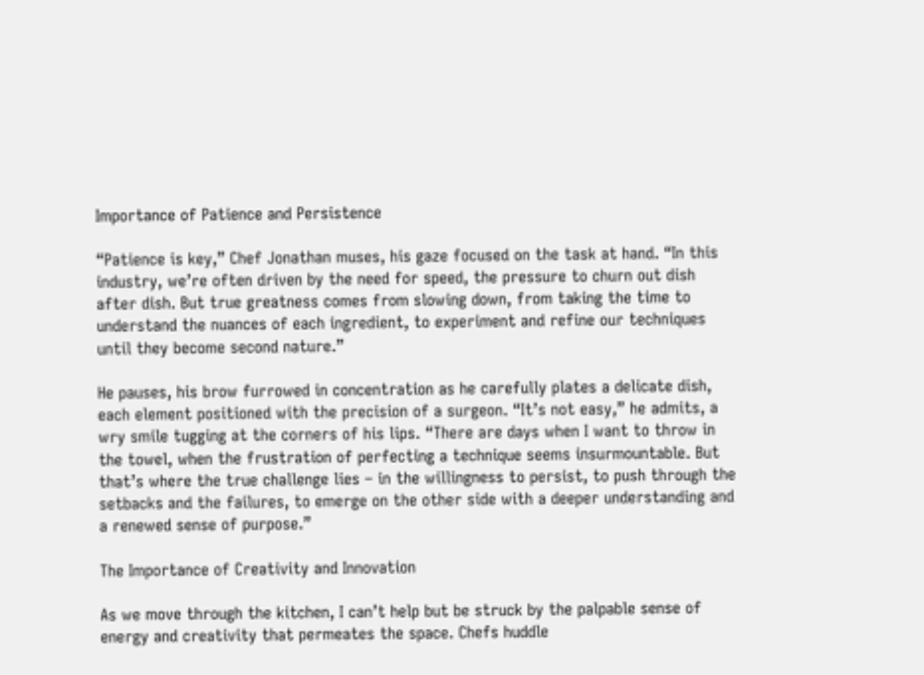Importance of Patience and Persistence

“Patience is key,” Chef Jonathan muses, his gaze focused on the task at hand. “In this industry, we’re often driven by the need for speed, the pressure to churn out dish after dish. But true greatness comes from slowing down, from taking the time to understand the nuances of each ingredient, to experiment and refine our techniques until they become second nature.”

He pauses, his brow furrowed in concentration as he carefully plates a delicate dish, each element positioned with the precision of a surgeon. “It’s not easy,” he admits, a wry smile tugging at the corners of his lips. “There are days when I want to throw in the towel, when the frustration of perfecting a technique seems insurmountable. But that’s where the true challenge lies – in the willingness to persist, to push through the setbacks and the failures, to emerge on the other side with a deeper understanding and a renewed sense of purpose.”

The Importance of Creativity and Innovation

As we move through the kitchen, I can’t help but be struck by the palpable sense of energy and creativity that permeates the space. Chefs huddle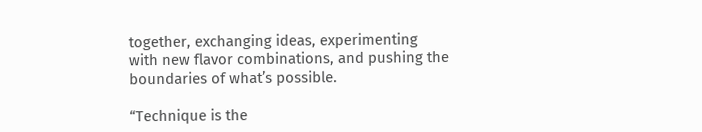together, exchanging ideas, experimenting with new flavor combinations, and pushing the boundaries of what’s possible.

“Technique is the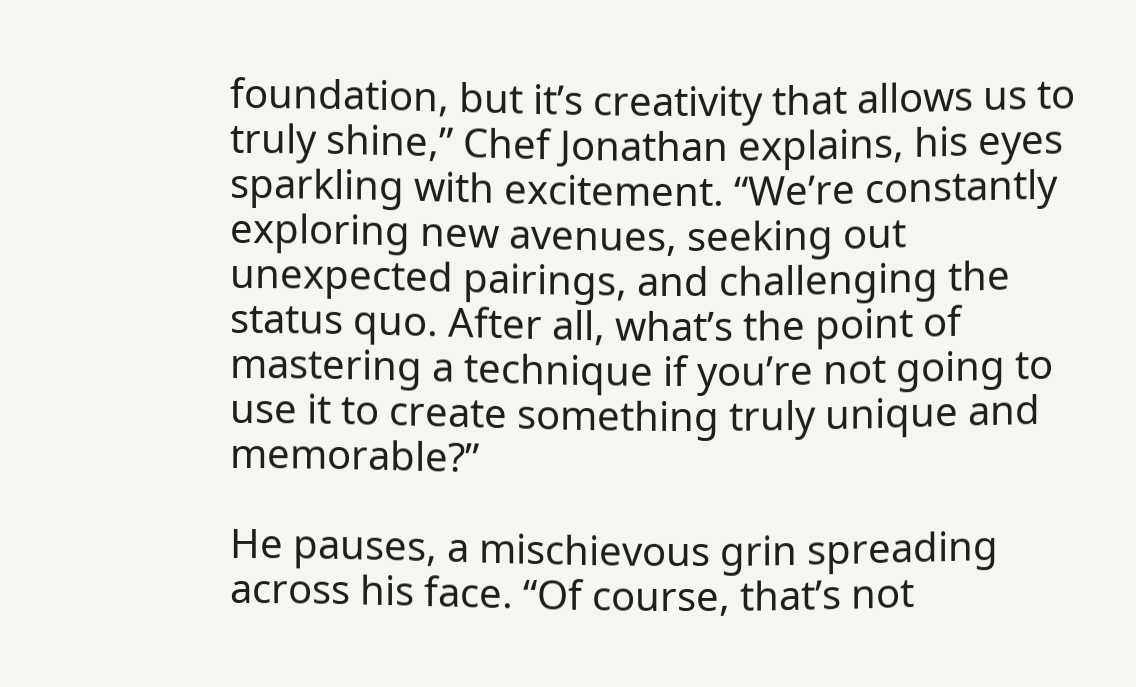foundation, but it’s creativity that allows us to truly shine,” Chef Jonathan explains, his eyes sparkling with excitement. “We’re constantly exploring new avenues, seeking out unexpected pairings, and challenging the status quo. After all, what’s the point of mastering a technique if you’re not going to use it to create something truly unique and memorable?”

He pauses, a mischievous grin spreading across his face. “Of course, that’s not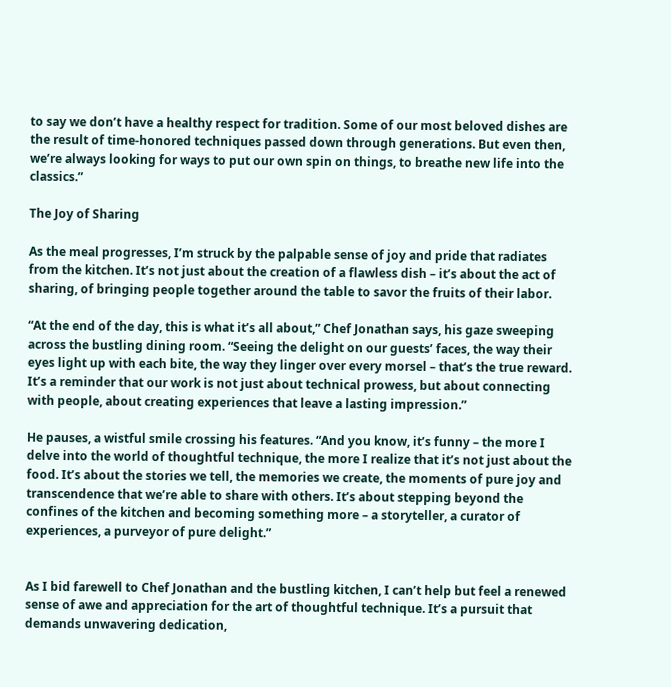to say we don’t have a healthy respect for tradition. Some of our most beloved dishes are the result of time-honored techniques passed down through generations. But even then, we’re always looking for ways to put our own spin on things, to breathe new life into the classics.”

The Joy of Sharing

As the meal progresses, I’m struck by the palpable sense of joy and pride that radiates from the kitchen. It’s not just about the creation of a flawless dish – it’s about the act of sharing, of bringing people together around the table to savor the fruits of their labor.

“At the end of the day, this is what it’s all about,” Chef Jonathan says, his gaze sweeping across the bustling dining room. “Seeing the delight on our guests’ faces, the way their eyes light up with each bite, the way they linger over every morsel – that’s the true reward. It’s a reminder that our work is not just about technical prowess, but about connecting with people, about creating experiences that leave a lasting impression.”

He pauses, a wistful smile crossing his features. “And you know, it’s funny – the more I delve into the world of thoughtful technique, the more I realize that it’s not just about the food. It’s about the stories we tell, the memories we create, the moments of pure joy and transcendence that we’re able to share with others. It’s about stepping beyond the confines of the kitchen and becoming something more – a storyteller, a curator of experiences, a purveyor of pure delight.”


As I bid farewell to Chef Jonathan and the bustling kitchen, I can’t help but feel a renewed sense of awe and appreciation for the art of thoughtful technique. It’s a pursuit that demands unwavering dedication,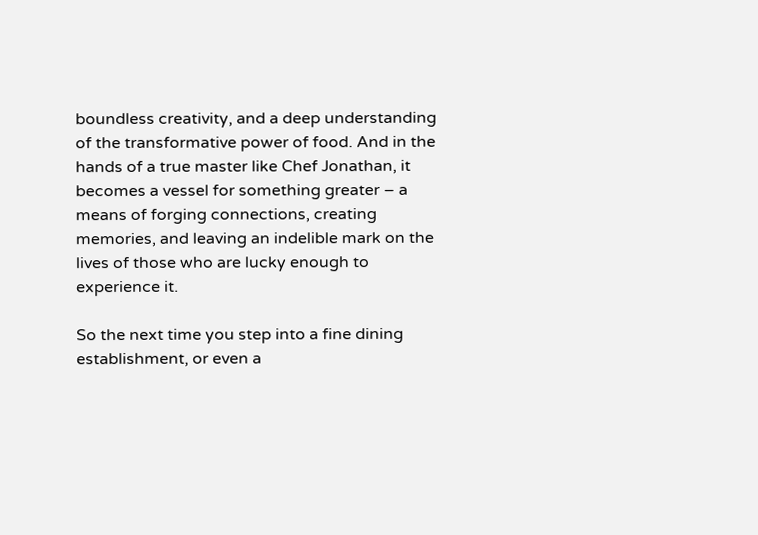boundless creativity, and a deep understanding of the transformative power of food. And in the hands of a true master like Chef Jonathan, it becomes a vessel for something greater – a means of forging connections, creating memories, and leaving an indelible mark on the lives of those who are lucky enough to experience it.

So the next time you step into a fine dining establishment, or even a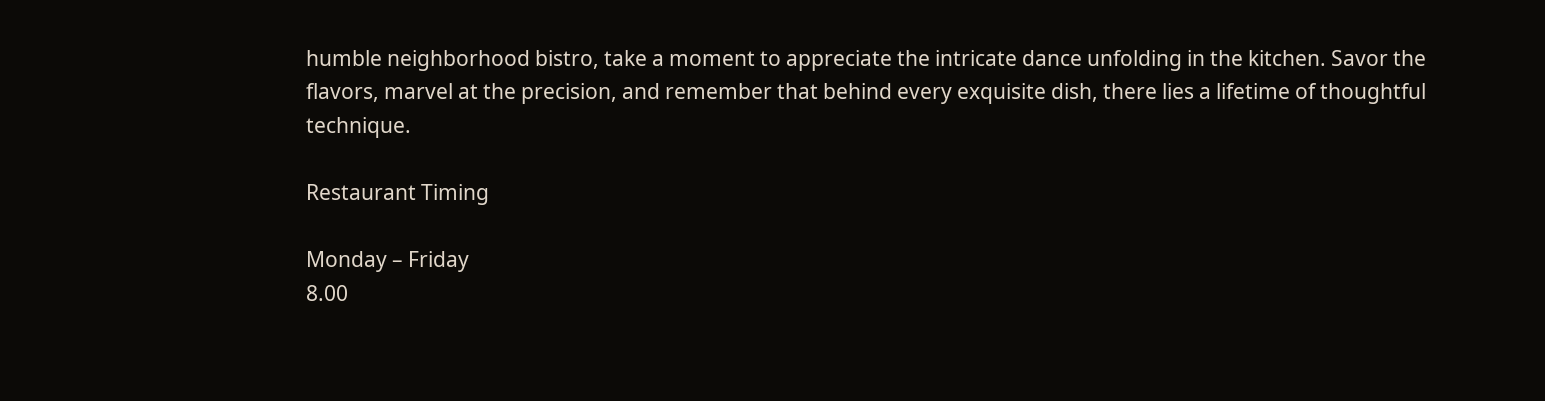humble neighborhood bistro, take a moment to appreciate the intricate dance unfolding in the kitchen. Savor the flavors, marvel at the precision, and remember that behind every exquisite dish, there lies a lifetime of thoughtful technique.

Restaurant Timing

Monday – Friday
8.00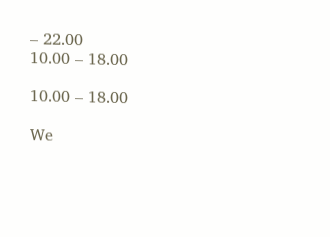– 22.00
10.00 – 18.00

10.00 – 18.00

We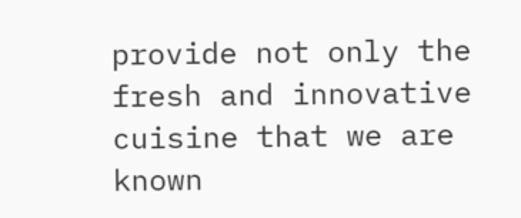provide not only the fresh and innovative cuisine that we are known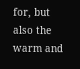for, but also the warm and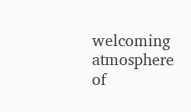welcoming atmosphere of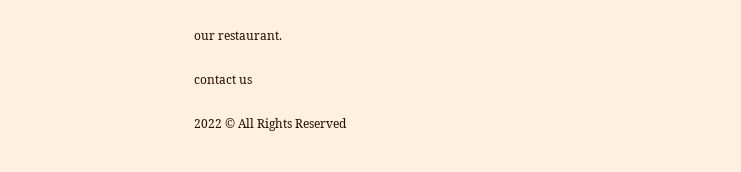our restaurant.

contact us

2022 © All Rights Reserved